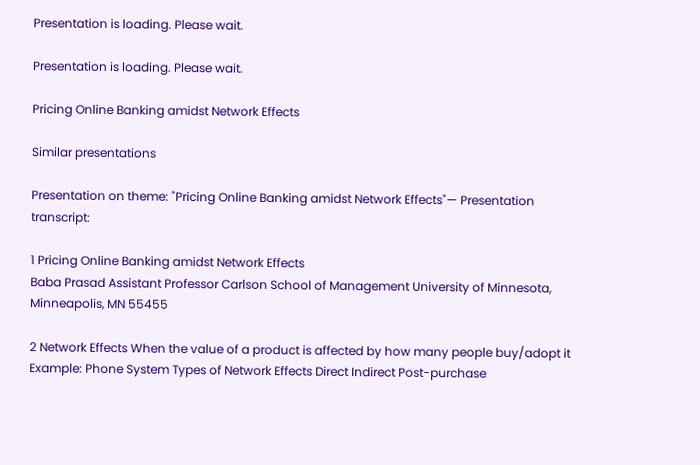Presentation is loading. Please wait.

Presentation is loading. Please wait.

Pricing Online Banking amidst Network Effects

Similar presentations

Presentation on theme: "Pricing Online Banking amidst Network Effects"— Presentation transcript:

1 Pricing Online Banking amidst Network Effects
Baba Prasad Assistant Professor Carlson School of Management University of Minnesota, Minneapolis, MN 55455

2 Network Effects When the value of a product is affected by how many people buy/adopt it Example: Phone System Types of Network Effects Direct Indirect Post-purchase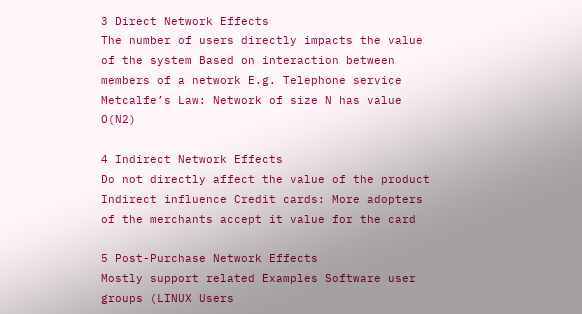3 Direct Network Effects
The number of users directly impacts the value of the system Based on interaction between members of a network E.g. Telephone service Metcalfe’s Law: Network of size N has value O(N2)

4 Indirect Network Effects
Do not directly affect the value of the product Indirect influence Credit cards: More adopters of the merchants accept it value for the card

5 Post-Purchase Network Effects
Mostly support related Examples Software user groups (LINUX Users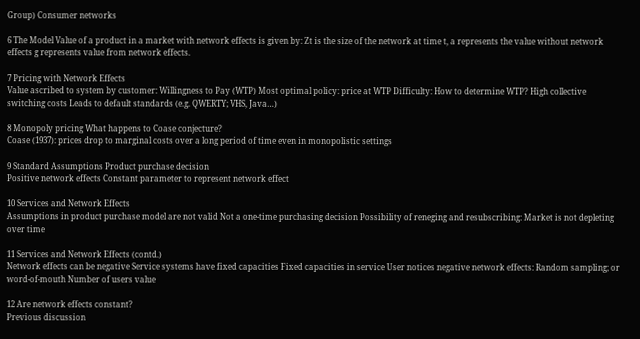Group) Consumer networks

6 The Model Value of a product in a market with network effects is given by: Zt is the size of the network at time t, a represents the value without network effects g represents value from network effects.

7 Pricing with Network Effects
Value ascribed to system by customer: Willingness to Pay (WTP) Most optimal policy: price at WTP Difficulty: How to determine WTP? High collective switching costs Leads to default standards (e.g. QWERTY; VHS, Java…)

8 Monopoly pricing What happens to Coase conjecture?
Coase (1937): prices drop to marginal costs over a long period of time even in monopolistic settings

9 Standard Assumptions Product purchase decision
Positive network effects Constant parameter to represent network effect

10 Services and Network Effects
Assumptions in product purchase model are not valid Not a one-time purchasing decision Possibility of reneging and resubscribing: Market is not depleting over time

11 Services and Network Effects (contd.)
Network effects can be negative Service systems have fixed capacities Fixed capacities in service User notices negative network effects: Random sampling; or word-of-mouth Number of users value

12 Are network effects constant?
Previous discussion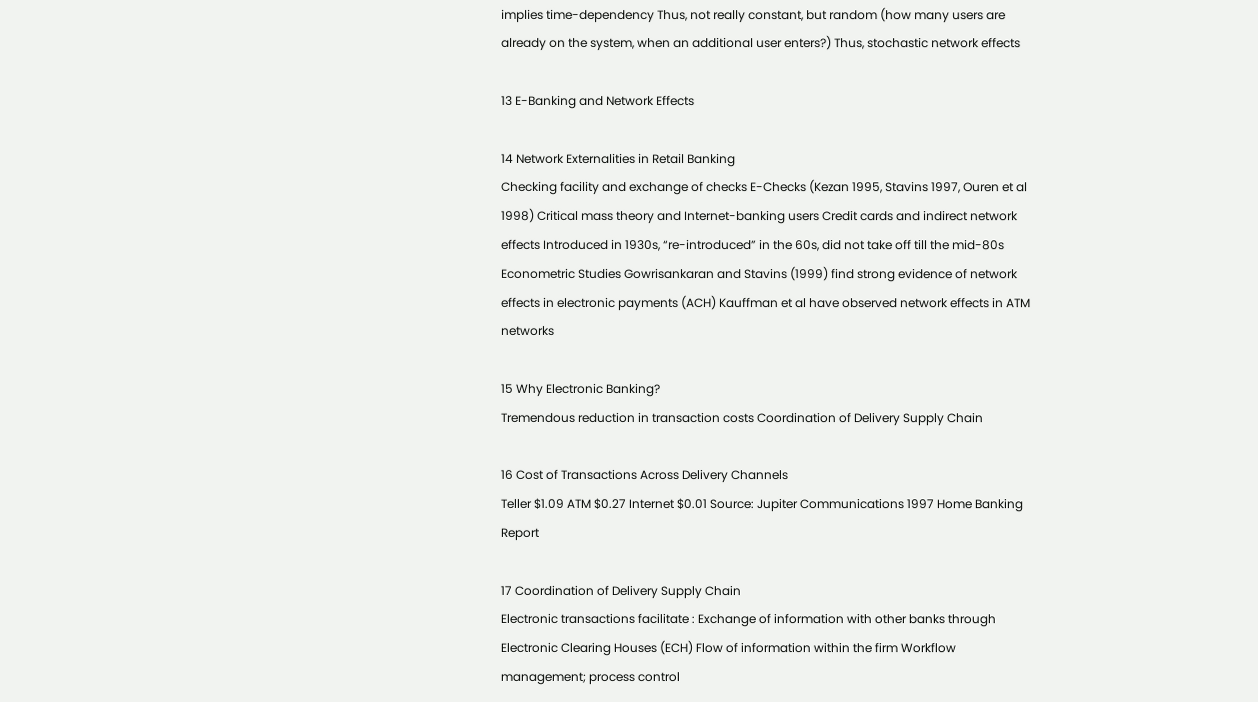implies time-dependency Thus, not really constant, but random (how many users are already on the system, when an additional user enters?) Thus, stochastic network effects

13 E-Banking and Network Effects

14 Network Externalities in Retail Banking
Checking facility and exchange of checks E-Checks (Kezan 1995, Stavins 1997, Ouren et al 1998) Critical mass theory and Internet-banking users Credit cards and indirect network effects Introduced in 1930s, “re-introduced” in the 60s, did not take off till the mid-80s Econometric Studies Gowrisankaran and Stavins (1999) find strong evidence of network effects in electronic payments (ACH) Kauffman et al have observed network effects in ATM networks

15 Why Electronic Banking?
Tremendous reduction in transaction costs Coordination of Delivery Supply Chain

16 Cost of Transactions Across Delivery Channels
Teller $1.09 ATM $0.27 Internet $0.01 Source: Jupiter Communications 1997 Home Banking Report

17 Coordination of Delivery Supply Chain
Electronic transactions facilitate : Exchange of information with other banks through Electronic Clearing Houses (ECH) Flow of information within the firm Workflow management; process control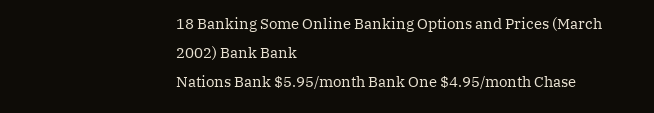18 Banking Some Online Banking Options and Prices (March 2002) Bank Bank
Nations Bank $5.95/month Bank One $4.95/month Chase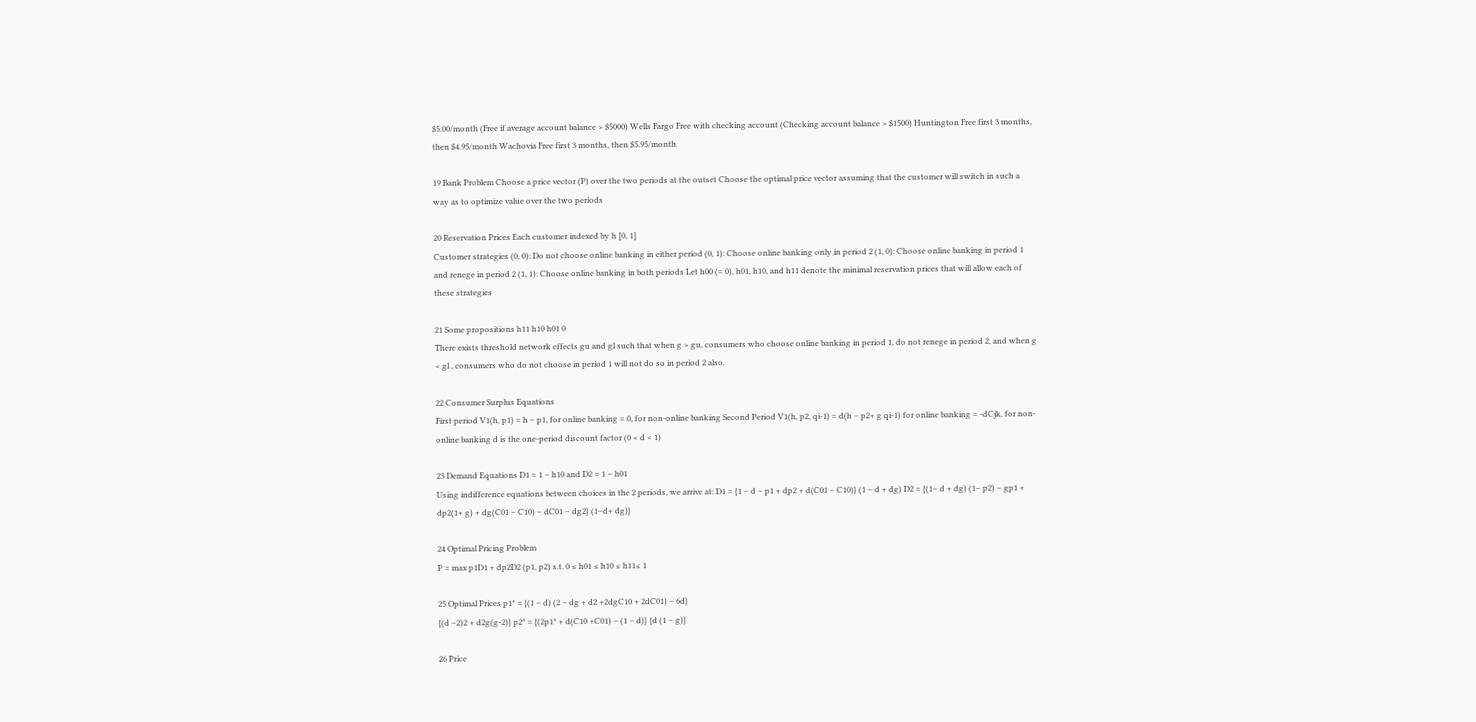$5.00/month (Free if average account balance > $5000) Wells Fargo Free with checking account (Checking account balance > $1500) Huntington Free first 3 months, then $4.95/month Wachovia Free first 3 months, then $5.95/month

19 Bank Problem Choose a price vector (P) over the two periods at the outset Choose the optimal price vector assuming that the customer will switch in such a way as to optimize value over the two periods

20 Reservation Prices Each customer indexed by h [0, 1]
Customer strategies (0, 0): Do not choose online banking in either period (0, 1): Choose online banking only in period 2 (1, 0): Choose online banking in period 1 and renege in period 2 (1, 1): Choose online banking in both periods Let h00 (= 0), h01, h10, and h11 denote the minimal reservation prices that will allow each of these strategies

21 Some propositions h11 h10 h01 0
There exists threshold network effects gu and gl such that when g > gu, consumers who choose online banking in period 1, do not renege in period 2, and when g < gl , consumers who do not choose in period 1 will not do so in period 2 also.

22 Consumer Surplus Equations
First period V1(h, p1) = h – p1, for online banking = 0, for non-online banking Second Period V1(h, p2, qi-1) = d(h – p2+ g qi-1) for online banking = -dCjk, for non-online banking d is the one-period discount factor (0 < d < 1)

23 Demand Equations D1 = 1 – h10 and D2 = 1 – h01
Using indifference equations between choices in the 2 periods, we arrive at: D1 = {1 – d – p1 + dp2 + d(C01 – C10)} (1 – d + dg) D2 = {(1– d + dg) (1– p2) – gp1 + dp2(1+ g) + dg(C01 – C10) – dC01 – dg2} (1–d+ dg)}

24 Optimal Pricing Problem
P = max p1D1 + dp2D2 (p1, p2) s.t. 0 ≤ h01 ≤ h10 ≤ h11≤ 1

25 Optimal Prices p1* = {(1 – d) (2 – dg + d2 +2dgC10 + 2dC01) – 6d}
{(d –2)2 + d2g(g-2)} p2* = {(2p1* + d(C10 +C01) – (1 – d)} {d (1 – g)}

26 Price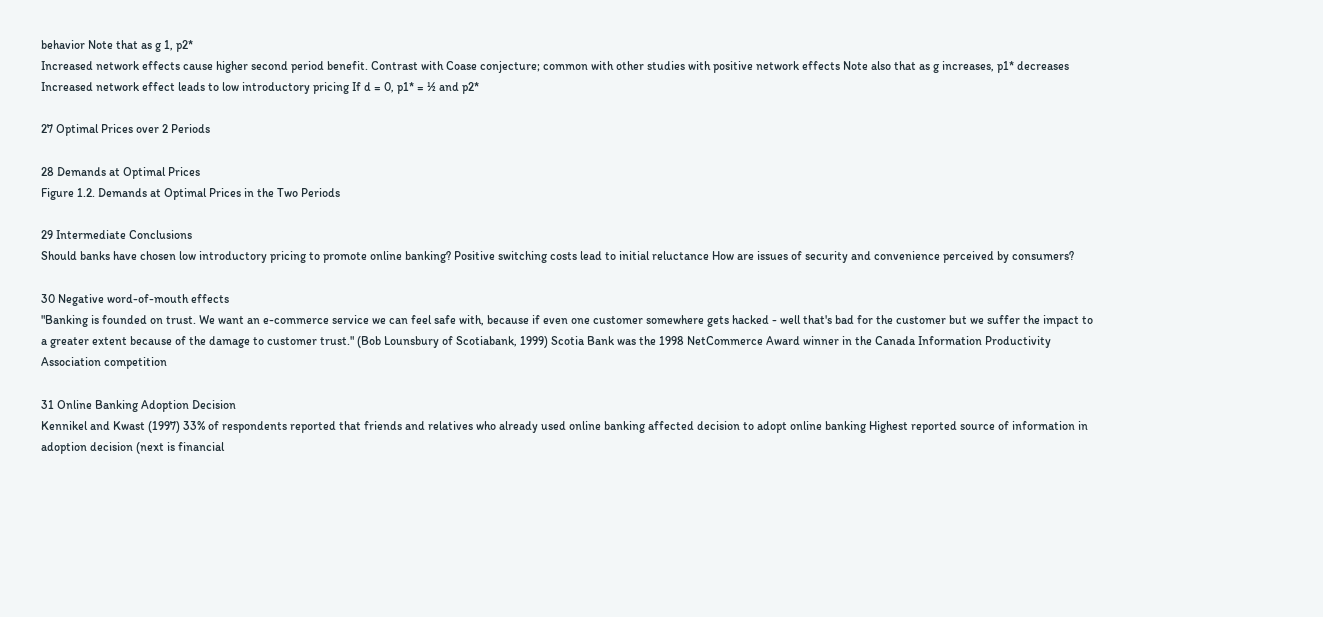behavior Note that as g 1, p2*
Increased network effects cause higher second period benefit. Contrast with Coase conjecture; common with other studies with positive network effects Note also that as g increases, p1* decreases Increased network effect leads to low introductory pricing If d = 0, p1* = ½ and p2*

27 Optimal Prices over 2 Periods

28 Demands at Optimal Prices
Figure 1.2. Demands at Optimal Prices in the Two Periods

29 Intermediate Conclusions
Should banks have chosen low introductory pricing to promote online banking? Positive switching costs lead to initial reluctance How are issues of security and convenience perceived by consumers?

30 Negative word-of-mouth effects
"Banking is founded on trust. We want an e-commerce service we can feel safe with, because if even one customer somewhere gets hacked - well that's bad for the customer but we suffer the impact to a greater extent because of the damage to customer trust." (Bob Lounsbury of Scotiabank, 1999) Scotia Bank was the 1998 NetCommerce Award winner in the Canada Information Productivity Association competition

31 Online Banking Adoption Decision
Kennikel and Kwast (1997) 33% of respondents reported that friends and relatives who already used online banking affected decision to adopt online banking Highest reported source of information in adoption decision (next is financial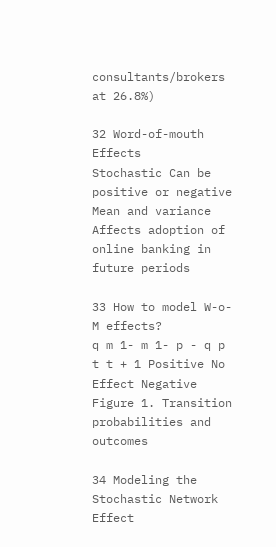consultants/brokers at 26.8%)

32 Word-of-mouth Effects
Stochastic Can be positive or negative Mean and variance Affects adoption of online banking in future periods

33 How to model W-o-M effects?
q m 1- m 1- p - q p t t + 1 Positive No Effect Negative Figure 1. Transition probabilities and outcomes

34 Modeling the Stochastic Network Effect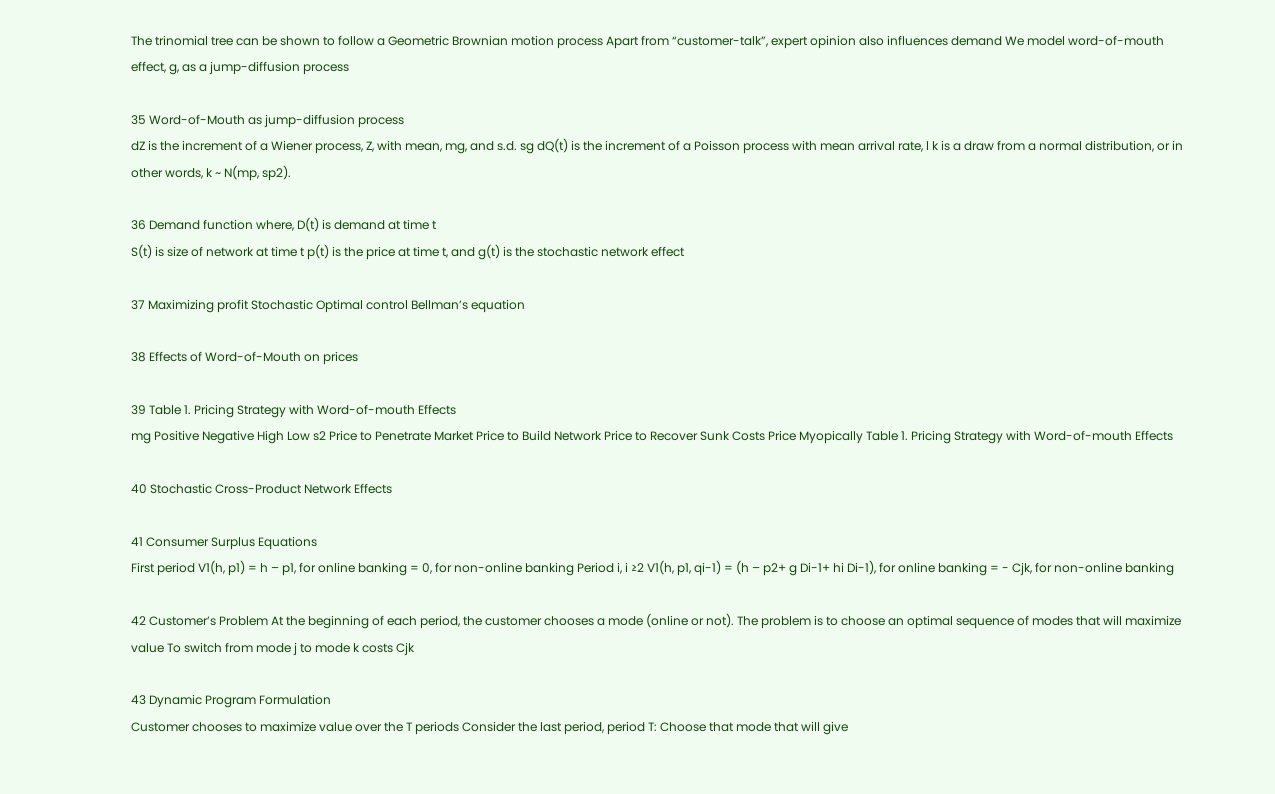The trinomial tree can be shown to follow a Geometric Brownian motion process Apart from “customer-talk”, expert opinion also influences demand We model word-of-mouth effect, g, as a jump-diffusion process

35 Word-of-Mouth as jump-diffusion process
dZ is the increment of a Wiener process, Z, with mean, mg, and s.d. sg dQ(t) is the increment of a Poisson process with mean arrival rate, l k is a draw from a normal distribution, or in other words, k ~ N(mp, sp2).

36 Demand function where, D(t) is demand at time t
S(t) is size of network at time t p(t) is the price at time t, and g(t) is the stochastic network effect

37 Maximizing profit Stochastic Optimal control Bellman’s equation

38 Effects of Word-of-Mouth on prices

39 Table 1. Pricing Strategy with Word-of-mouth Effects
mg Positive Negative High Low s2 Price to Penetrate Market Price to Build Network Price to Recover Sunk Costs Price Myopically Table 1. Pricing Strategy with Word-of-mouth Effects

40 Stochastic Cross-Product Network Effects

41 Consumer Surplus Equations
First period V1(h, p1) = h – p1, for online banking = 0, for non-online banking Period i, i ≥2 V1(h, p1, qi-1) = (h – p2+ g Di-1+ hi Di-1), for online banking = - Cjk, for non-online banking

42 Customer’s Problem At the beginning of each period, the customer chooses a mode (online or not). The problem is to choose an optimal sequence of modes that will maximize value To switch from mode j to mode k costs Cjk

43 Dynamic Program Formulation
Customer chooses to maximize value over the T periods Consider the last period, period T: Choose that mode that will give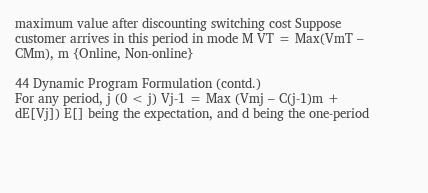maximum value after discounting switching cost Suppose customer arrives in this period in mode M VT = Max(VmT – CMm), m {Online, Non-online}

44 Dynamic Program Formulation (contd.)
For any period, j (0 < j) Vj-1 = Max (Vmj – C(j-1)m + dE[Vj]) E[] being the expectation, and d being the one-period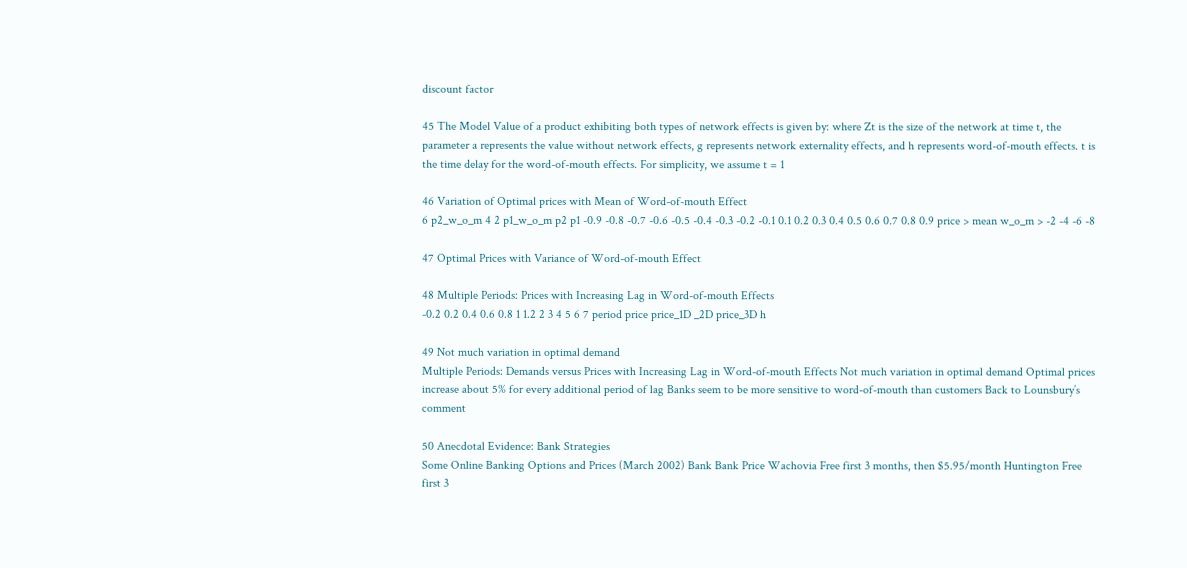discount factor

45 The Model Value of a product exhibiting both types of network effects is given by: where Zt is the size of the network at time t, the parameter a represents the value without network effects, g represents network externality effects, and h represents word-of-mouth effects. t is the time delay for the word-of-mouth effects. For simplicity, we assume t = 1

46 Variation of Optimal prices with Mean of Word-of-mouth Effect
6 p2_w_o_m 4 2 p1_w_o_m p2 p1 -0.9 -0.8 -0.7 -0.6 -0.5 -0.4 -0.3 -0.2 -0.1 0.1 0.2 0.3 0.4 0.5 0.6 0.7 0.8 0.9 price > mean w_o_m > -2 -4 -6 -8

47 Optimal Prices with Variance of Word-of-mouth Effect

48 Multiple Periods: Prices with Increasing Lag in Word-of-mouth Effects
-0.2 0.2 0.4 0.6 0.8 1 1.2 2 3 4 5 6 7 period price price_1D _2D price_3D h

49 Not much variation in optimal demand
Multiple Periods: Demands versus Prices with Increasing Lag in Word-of-mouth Effects Not much variation in optimal demand Optimal prices increase about 5% for every additional period of lag Banks seem to be more sensitive to word-of-mouth than customers Back to Lounsbury’s comment

50 Anecdotal Evidence: Bank Strategies
Some Online Banking Options and Prices (March 2002) Bank Bank Price Wachovia Free first 3 months, then $5.95/month Huntington Free first 3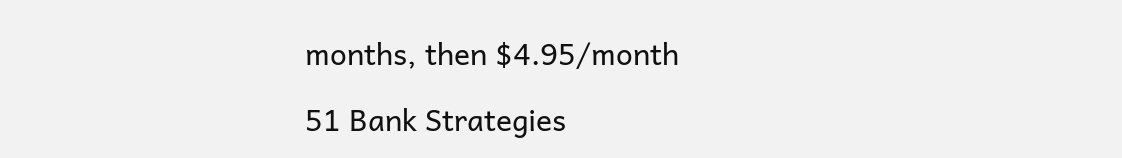months, then $4.95/month

51 Bank Strategies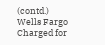(contd.)
Wells Fargo Charged for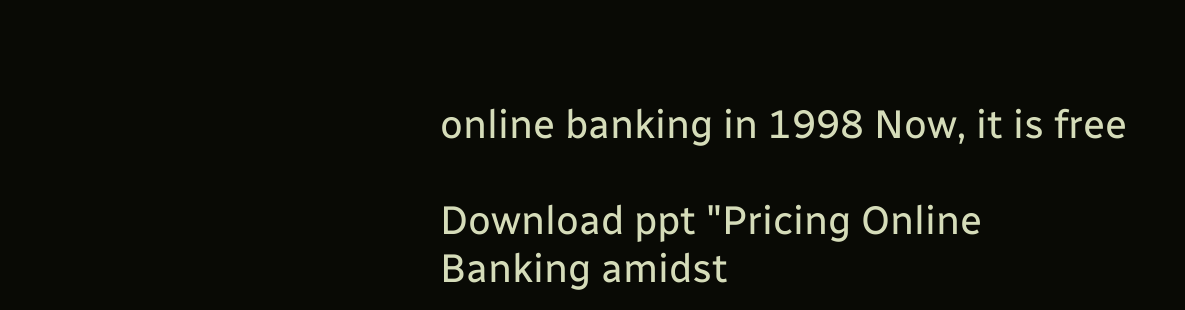online banking in 1998 Now, it is free

Download ppt "Pricing Online Banking amidst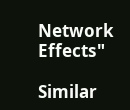Network Effects"

Similar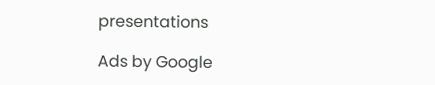presentations

Ads by Google